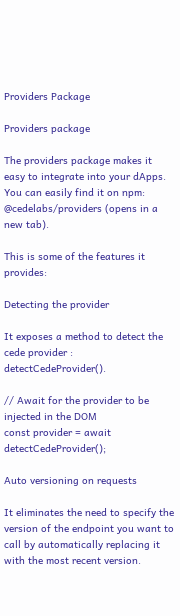Providers Package

Providers package

The providers package makes it easy to integrate into your dApps. You can easily find it on npm: @cedelabs/providers (opens in a new tab).

This is some of the features it provides:

Detecting the provider

It exposes a method to detect the cede provider : detectCedeProvider().

// Await for the provider to be injected in the DOM
const provider = await detectCedeProvider();

Auto versioning on requests

It eliminates the need to specify the version of the endpoint you want to call by automatically replacing it with the most recent version.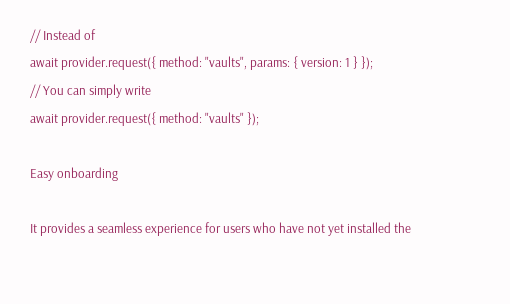// Instead of
await provider.request({ method: "vaults", params: { version: 1 } });
// You can simply write
await provider.request({ method: "vaults" });

Easy onboarding

It provides a seamless experience for users who have not yet installed the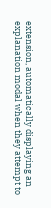extension, automatically displaying an explanation modal when they attempt to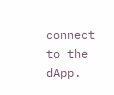connect to the dApp.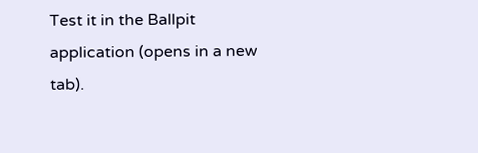Test it in the Ballpit application (opens in a new tab).